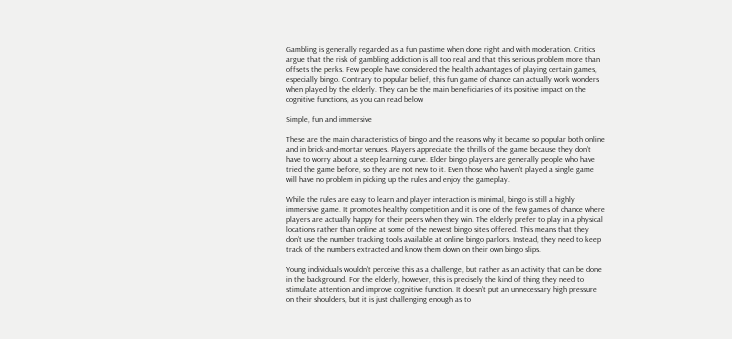Gambling is generally regarded as a fun pastime when done right and with moderation. Critics argue that the risk of gambling addiction is all too real and that this serious problem more than offsets the perks. Few people have considered the health advantages of playing certain games, especially bingo. Contrary to popular belief, this fun game of chance can actually work wonders when played by the elderly. They can be the main beneficiaries of its positive impact on the cognitive functions, as you can read below

Simple, fun and immersive

These are the main characteristics of bingo and the reasons why it became so popular both online and in brick-and-mortar venues. Players appreciate the thrills of the game because they don’t have to worry about a steep learning curve. Elder bingo players are generally people who have tried the game before, so they are not new to it. Even those who haven’t played a single game will have no problem in picking up the rules and enjoy the gameplay.

While the rules are easy to learn and player interaction is minimal, bingo is still a highly immersive game. It promotes healthy competition and it is one of the few games of chance where players are actually happy for their peers when they win. The elderly prefer to play in a physical locations rather than online at some of the newest bingo sites offered. This means that they don’t use the number tracking tools available at online bingo parlors. Instead, they need to keep track of the numbers extracted and know them down on their own bingo slips.

Young individuals wouldn’t perceive this as a challenge, but rather as an activity that can be done in the background. For the elderly, however, this is precisely the kind of thing they need to stimulate attention and improve cognitive function. It doesn’t put an unnecessary high pressure on their shoulders, but it is just challenging enough as to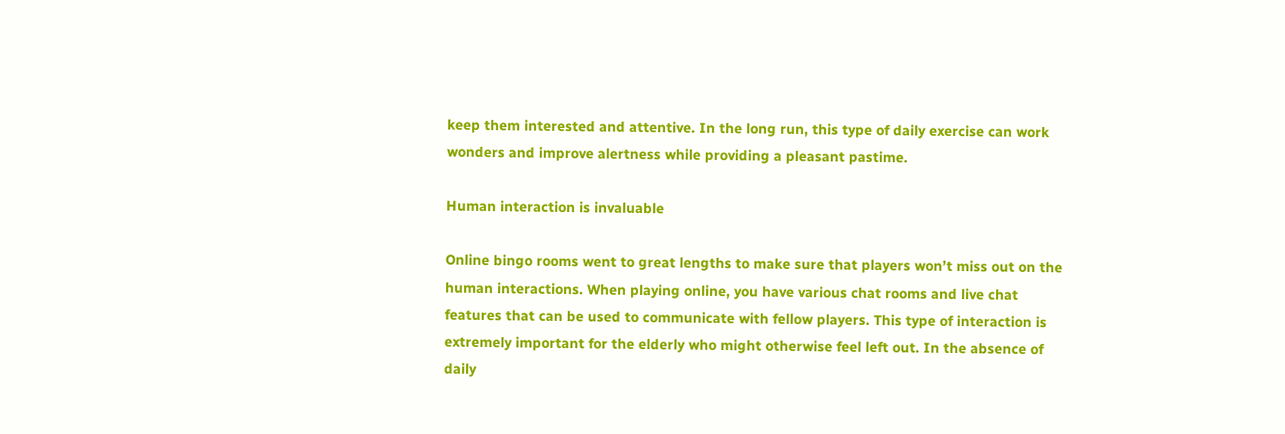keep them interested and attentive. In the long run, this type of daily exercise can work wonders and improve alertness while providing a pleasant pastime.

Human interaction is invaluable

Online bingo rooms went to great lengths to make sure that players won’t miss out on the human interactions. When playing online, you have various chat rooms and live chat features that can be used to communicate with fellow players. This type of interaction is extremely important for the elderly who might otherwise feel left out. In the absence of daily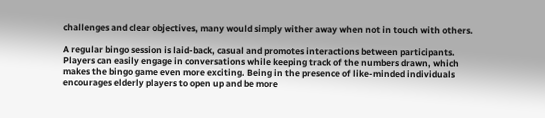challenges and clear objectives, many would simply wither away when not in touch with others.

A regular bingo session is laid-back, casual and promotes interactions between participants. Players can easily engage in conversations while keeping track of the numbers drawn, which makes the bingo game even more exciting. Being in the presence of like-minded individuals encourages elderly players to open up and be more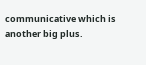communicative which is another big plus.